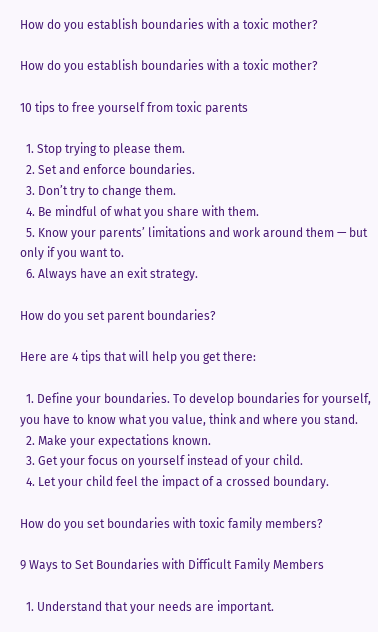How do you establish boundaries with a toxic mother?

How do you establish boundaries with a toxic mother?

10 tips to free yourself from toxic parents

  1. Stop trying to please them.
  2. Set and enforce boundaries.
  3. Don’t try to change them.
  4. Be mindful of what you share with them.
  5. Know your parents’ limitations and work around them — but only if you want to.
  6. Always have an exit strategy.

How do you set parent boundaries?

Here are 4 tips that will help you get there:

  1. Define your boundaries. To develop boundaries for yourself, you have to know what you value, think and where you stand.
  2. Make your expectations known.
  3. Get your focus on yourself instead of your child.
  4. Let your child feel the impact of a crossed boundary.

How do you set boundaries with toxic family members?

9 Ways to Set Boundaries with Difficult Family Members

  1. Understand that your needs are important.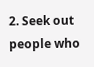2. Seek out people who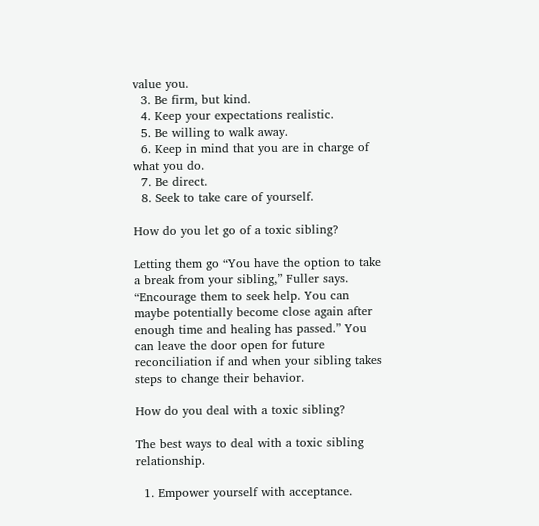value you.
  3. Be firm, but kind.
  4. Keep your expectations realistic.
  5. Be willing to walk away.
  6. Keep in mind that you are in charge of what you do.
  7. Be direct.
  8. Seek to take care of yourself.

How do you let go of a toxic sibling?

Letting them go “You have the option to take a break from your sibling,” Fuller says. “Encourage them to seek help. You can maybe potentially become close again after enough time and healing has passed.” You can leave the door open for future reconciliation if and when your sibling takes steps to change their behavior.

How do you deal with a toxic sibling?

The best ways to deal with a toxic sibling relationship.

  1. Empower yourself with acceptance.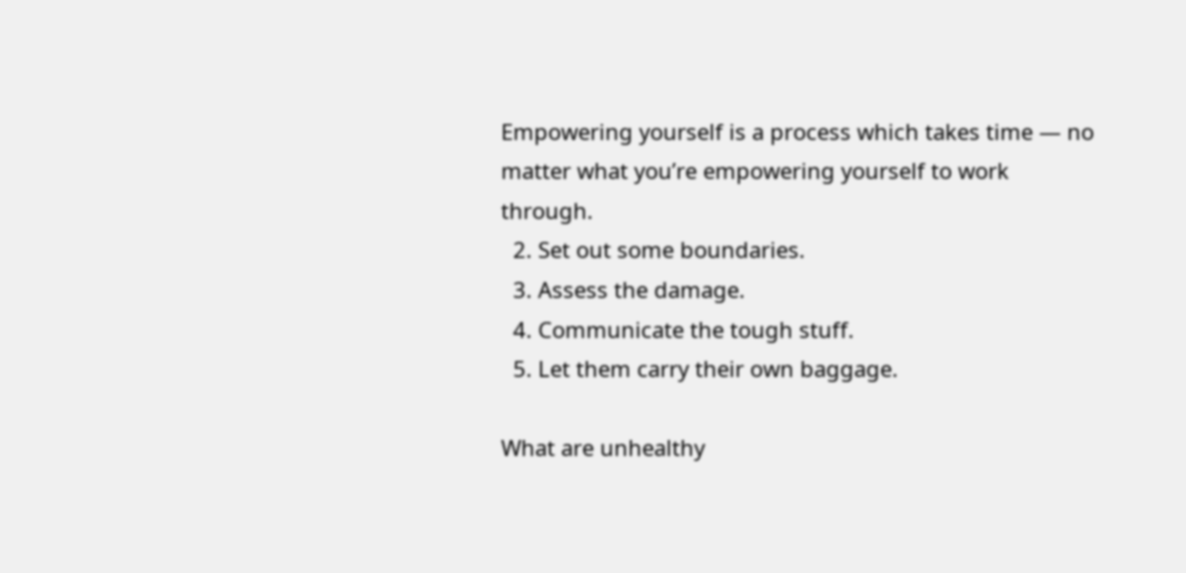Empowering yourself is a process which takes time — no matter what you’re empowering yourself to work through.
  2. Set out some boundaries.
  3. Assess the damage.
  4. Communicate the tough stuff.
  5. Let them carry their own baggage.

What are unhealthy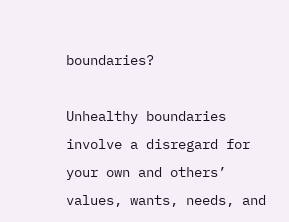boundaries?

Unhealthy boundaries involve a disregard for your own and others’ values, wants, needs, and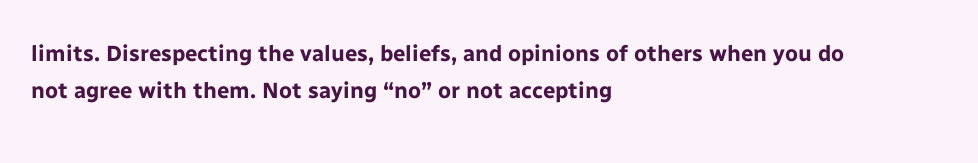limits. Disrespecting the values, beliefs, and opinions of others when you do not agree with them. Not saying “no” or not accepting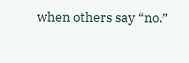when others say “no.”